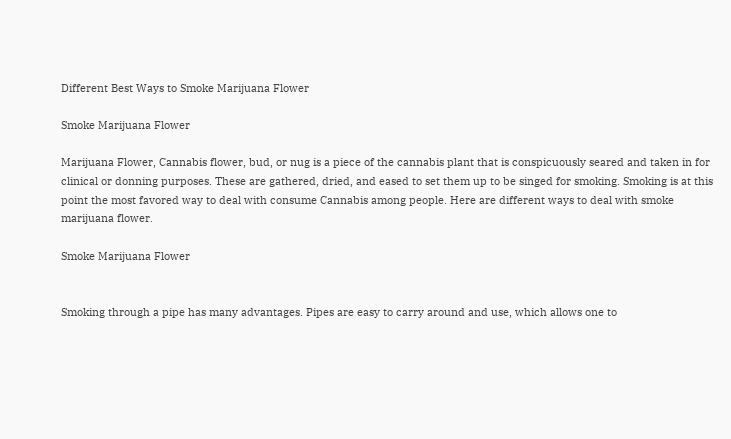Different Best Ways to Smoke Marijuana Flower

Smoke Marijuana Flower

Marijuana Flower, Cannabis flower, bud, or nug is a piece of the cannabis plant that is conspicuously seared and taken in for clinical or donning purposes. These are gathered, dried, and eased to set them up to be singed for smoking. Smoking is at this point the most favored way to deal with consume Cannabis among people. Here are different ways to deal with smoke marijuana flower.

Smoke Marijuana Flower


Smoking through a pipe has many advantages. Pipes are easy to carry around and use, which allows one to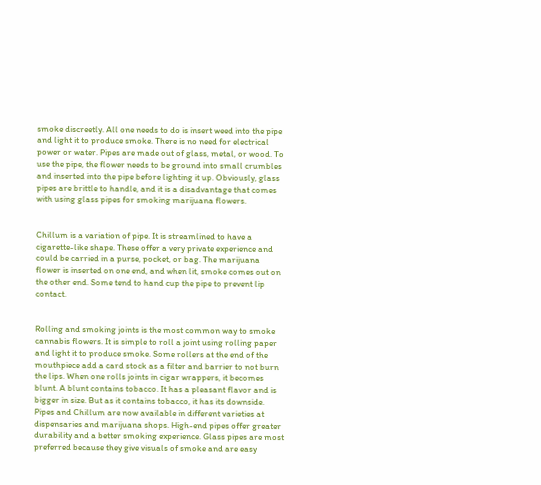smoke discreetly. All one needs to do is insert weed into the pipe and light it to produce smoke. There is no need for electrical power or water. Pipes are made out of glass, metal, or wood. To use the pipe, the flower needs to be ground into small crumbles and inserted into the pipe before lighting it up. Obviously, glass pipes are brittle to handle, and it is a disadvantage that comes with using glass pipes for smoking marijuana flowers.


Chillum is a variation of pipe. It is streamlined to have a cigarette-like shape. These offer a very private experience and could be carried in a purse, pocket, or bag. The marijuana flower is inserted on one end, and when lit, smoke comes out on the other end. Some tend to hand cup the pipe to prevent lip contact.


Rolling and smoking joints is the most common way to smoke cannabis flowers. It is simple to roll a joint using rolling paper and light it to produce smoke. Some rollers at the end of the mouthpiece add a card stock as a filter and barrier to not burn the lips. When one rolls joints in cigar wrappers, it becomes blunt. A blunt contains tobacco. It has a pleasant flavor and is bigger in size. But as it contains tobacco, it has its downside. Pipes and Chillum are now available in different varieties at dispensaries and marijuana shops. High-end pipes offer greater durability and a better smoking experience. Glass pipes are most preferred because they give visuals of smoke and are easy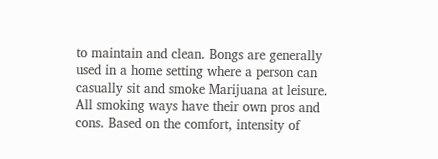to maintain and clean. Bongs are generally used in a home setting where a person can casually sit and smoke Marijuana at leisure. All smoking ways have their own pros and cons. Based on the comfort, intensity of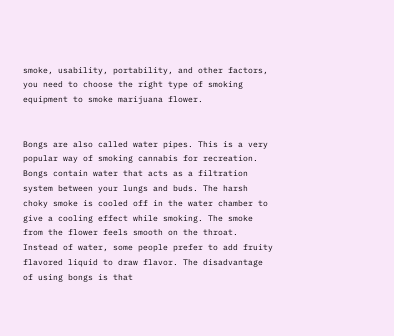smoke, usability, portability, and other factors, you need to choose the right type of smoking equipment to smoke marijuana flower.


Bongs are also called water pipes. This is a very popular way of smoking cannabis for recreation. Bongs contain water that acts as a filtration system between your lungs and buds. The harsh choky smoke is cooled off in the water chamber to give a cooling effect while smoking. The smoke from the flower feels smooth on the throat. Instead of water, some people prefer to add fruity flavored liquid to draw flavor. The disadvantage of using bongs is that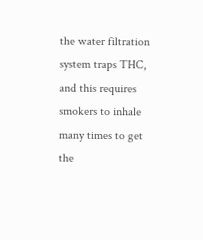the water filtration system traps THC, and this requires smokers to inhale many times to get the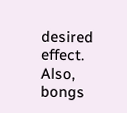desired effect. Also, bongs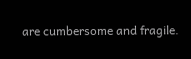are cumbersome and fragile.